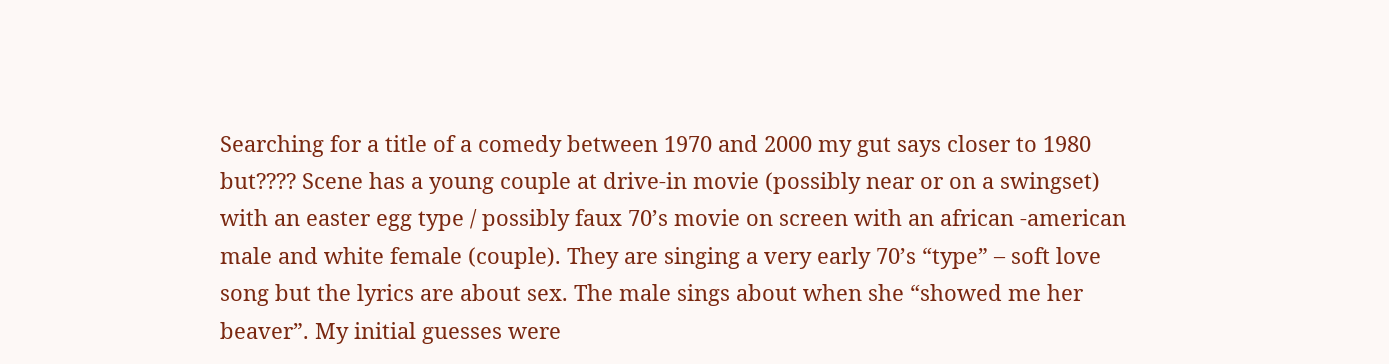Searching for a title of a comedy between 1970 and 2000 my gut says closer to 1980 but???? Scene has a young couple at drive-in movie (possibly near or on a swingset) with an easter egg type / possibly faux 70’s movie on screen with an african -american male and white female (couple). They are singing a very early 70’s “type” – soft love song but the lyrics are about sex. The male sings about when she “showed me her beaver”. My initial guesses were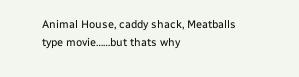Animal House, caddy shack, Meatballs type movie……but thats why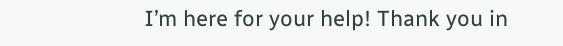I’m here for your help! Thank you in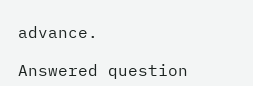advance.

Answered question